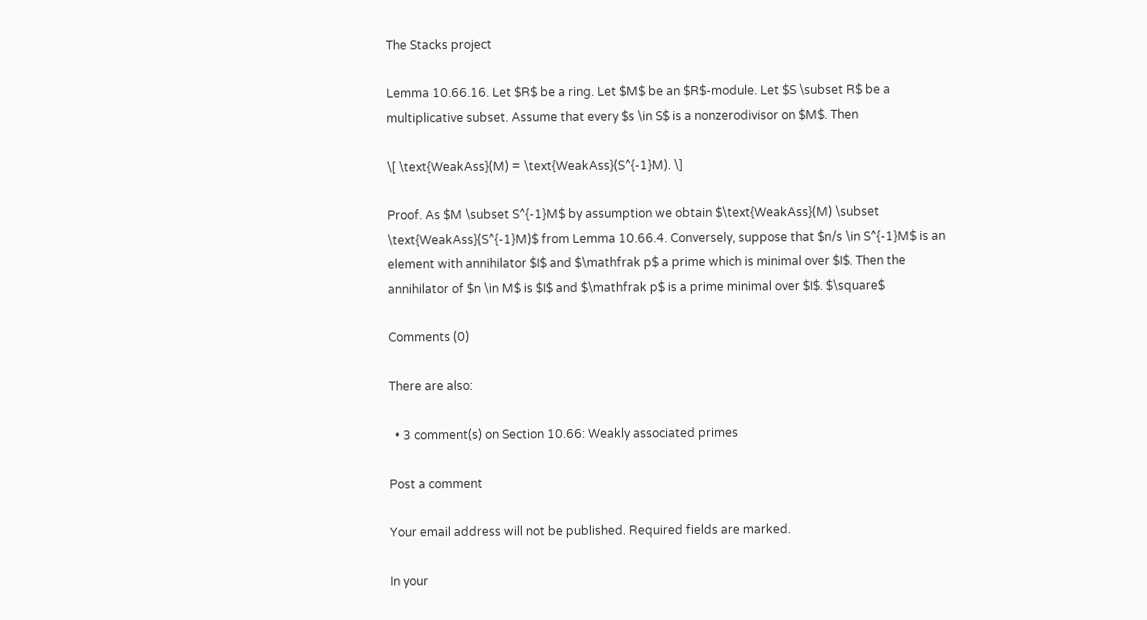The Stacks project

Lemma 10.66.16. Let $R$ be a ring. Let $M$ be an $R$-module. Let $S \subset R$ be a multiplicative subset. Assume that every $s \in S$ is a nonzerodivisor on $M$. Then

\[ \text{WeakAss}(M) = \text{WeakAss}(S^{-1}M). \]

Proof. As $M \subset S^{-1}M$ by assumption we obtain $\text{WeakAss}(M) \subset \text{WeakAss}(S^{-1}M)$ from Lemma 10.66.4. Conversely, suppose that $n/s \in S^{-1}M$ is an element with annihilator $I$ and $\mathfrak p$ a prime which is minimal over $I$. Then the annihilator of $n \in M$ is $I$ and $\mathfrak p$ is a prime minimal over $I$. $\square$

Comments (0)

There are also:

  • 3 comment(s) on Section 10.66: Weakly associated primes

Post a comment

Your email address will not be published. Required fields are marked.

In your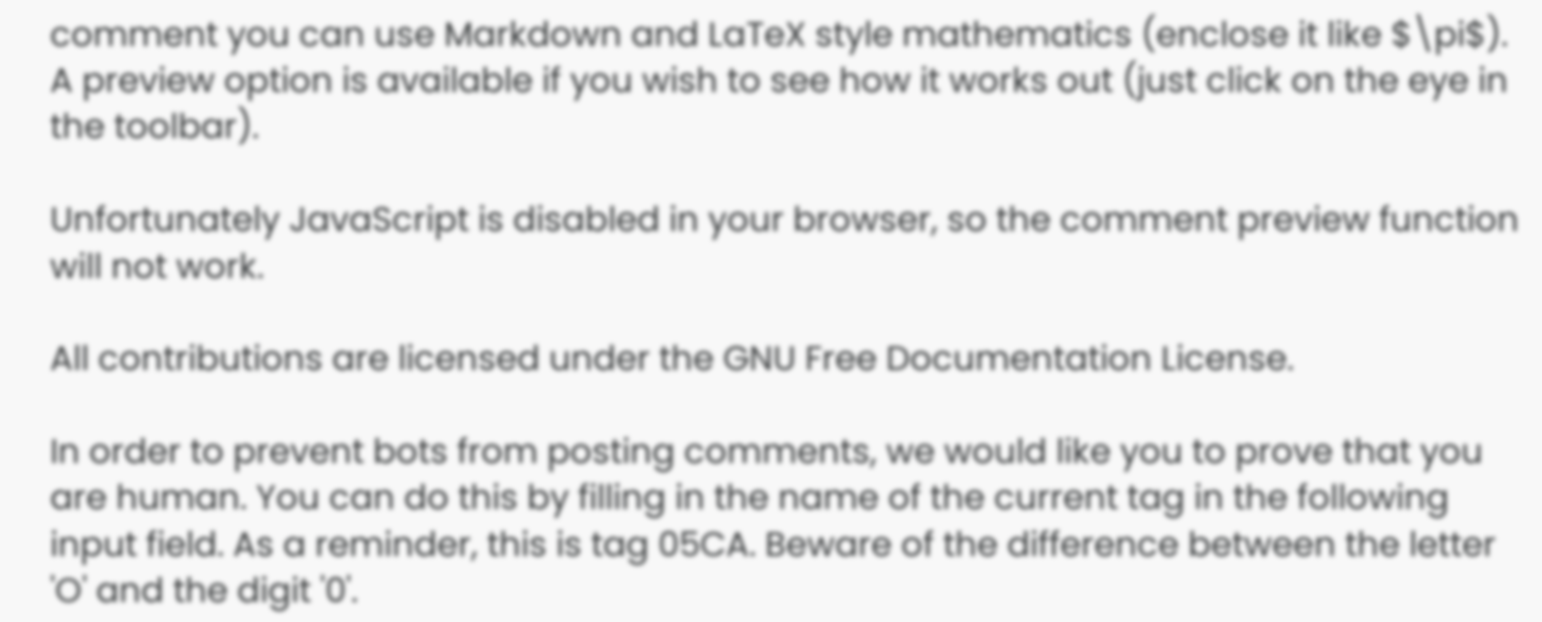comment you can use Markdown and LaTeX style mathematics (enclose it like $\pi$). A preview option is available if you wish to see how it works out (just click on the eye in the toolbar).

Unfortunately JavaScript is disabled in your browser, so the comment preview function will not work.

All contributions are licensed under the GNU Free Documentation License.

In order to prevent bots from posting comments, we would like you to prove that you are human. You can do this by filling in the name of the current tag in the following input field. As a reminder, this is tag 05CA. Beware of the difference between the letter 'O' and the digit '0'.